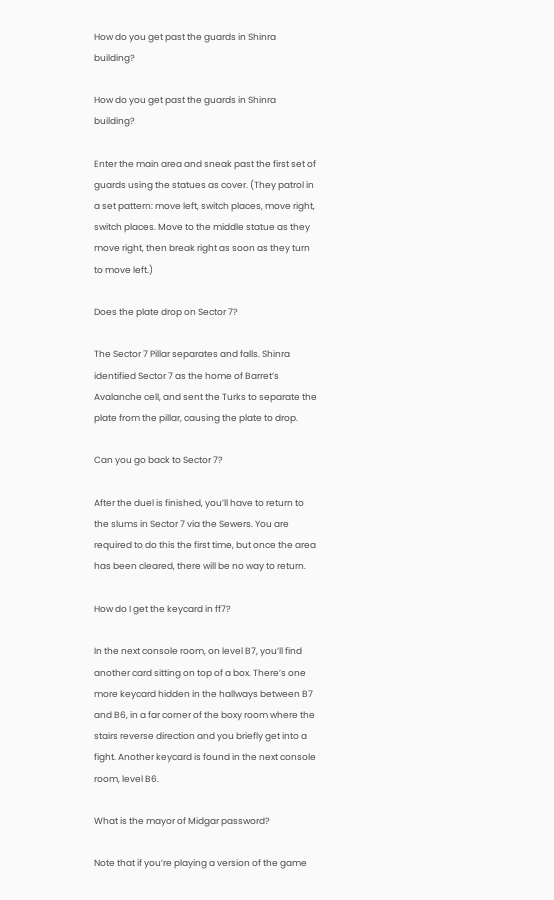How do you get past the guards in Shinra building?

How do you get past the guards in Shinra building?

Enter the main area and sneak past the first set of guards using the statues as cover. (They patrol in a set pattern: move left, switch places, move right, switch places. Move to the middle statue as they move right, then break right as soon as they turn to move left.)

Does the plate drop on Sector 7?

The Sector 7 Pillar separates and falls. Shinra identified Sector 7 as the home of Barret’s Avalanche cell, and sent the Turks to separate the plate from the pillar, causing the plate to drop.

Can you go back to Sector 7?

After the duel is finished, you’ll have to return to the slums in Sector 7 via the Sewers. You are required to do this the first time, but once the area has been cleared, there will be no way to return.

How do I get the keycard in ff7?

In the next console room, on level B7, you’ll find another card sitting on top of a box. There’s one more keycard hidden in the hallways between B7 and B6, in a far corner of the boxy room where the stairs reverse direction and you briefly get into a fight. Another keycard is found in the next console room, level B6.

What is the mayor of Midgar password?

Note that if you’re playing a version of the game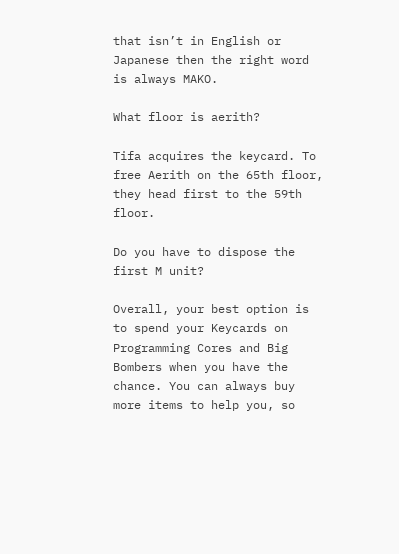that isn’t in English or Japanese then the right word is always MAKO.

What floor is aerith?

Tifa acquires the keycard. To free Aerith on the 65th floor, they head first to the 59th floor.

Do you have to dispose the first M unit?

Overall, your best option is to spend your Keycards on Programming Cores and Big Bombers when you have the chance. You can always buy more items to help you, so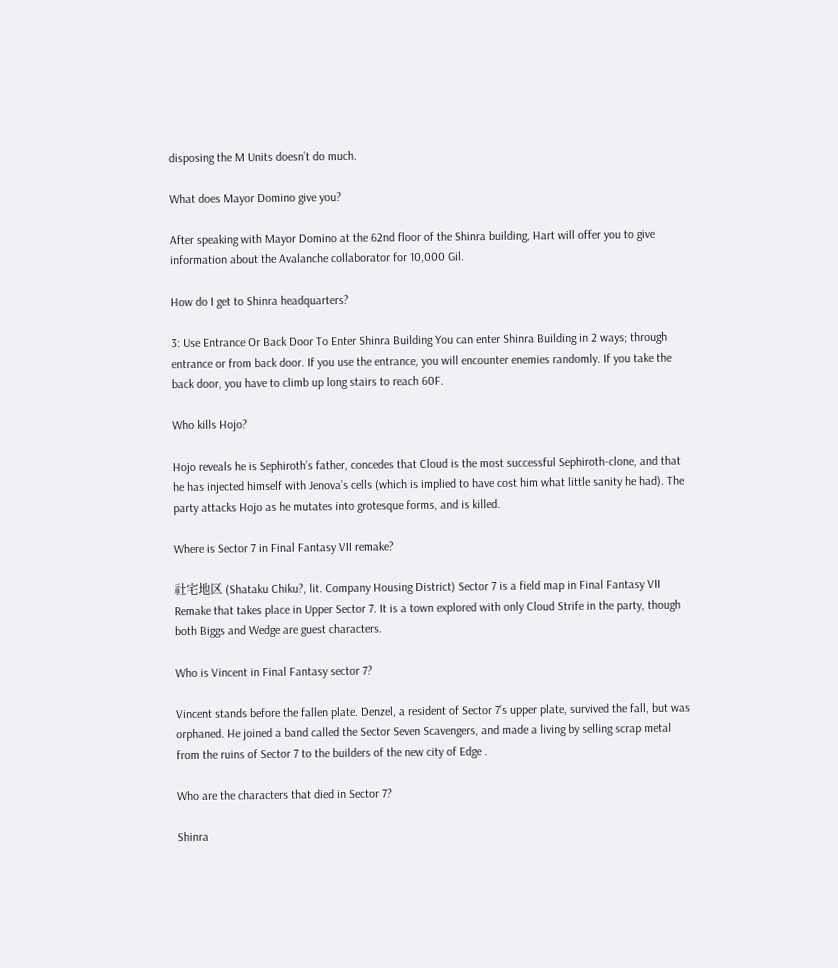disposing the M Units doesn’t do much.

What does Mayor Domino give you?

After speaking with Mayor Domino at the 62nd floor of the Shinra building, Hart will offer you to give information about the Avalanche collaborator for 10,000 Gil.

How do I get to Shinra headquarters?

3: Use Entrance Or Back Door To Enter Shinra Building You can enter Shinra Building in 2 ways; through entrance or from back door. If you use the entrance, you will encounter enemies randomly. If you take the back door, you have to climb up long stairs to reach 60F.

Who kills Hojo?

Hojo reveals he is Sephiroth’s father, concedes that Cloud is the most successful Sephiroth-clone, and that he has injected himself with Jenova’s cells (which is implied to have cost him what little sanity he had). The party attacks Hojo as he mutates into grotesque forms, and is killed.

Where is Sector 7 in Final Fantasy VII remake?

社宅地区 (Shataku Chiku?, lit. Company Housing District) Sector 7 is a field map in Final Fantasy VII Remake that takes place in Upper Sector 7. It is a town explored with only Cloud Strife in the party, though both Biggs and Wedge are guest characters.

Who is Vincent in Final Fantasy sector 7?

Vincent stands before the fallen plate. Denzel, a resident of Sector 7’s upper plate, survived the fall, but was orphaned. He joined a band called the Sector Seven Scavengers, and made a living by selling scrap metal from the ruins of Sector 7 to the builders of the new city of Edge .

Who are the characters that died in Sector 7?

Shinra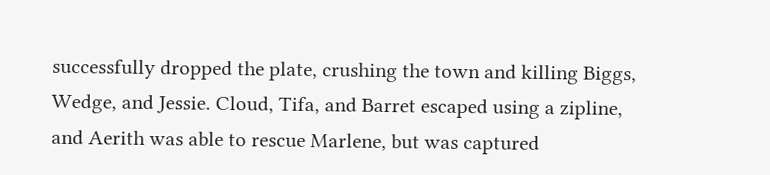successfully dropped the plate, crushing the town and killing Biggs, Wedge, and Jessie. Cloud, Tifa, and Barret escaped using a zipline, and Aerith was able to rescue Marlene, but was captured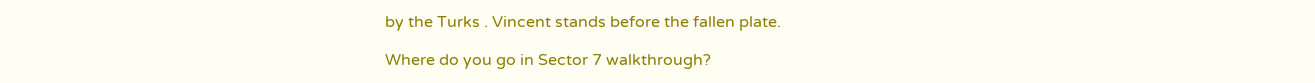by the Turks . Vincent stands before the fallen plate.

Where do you go in Sector 7 walkthrough?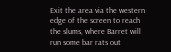Exit the area via the western edge of the screen to reach the slums, where Barret will run some bar rats out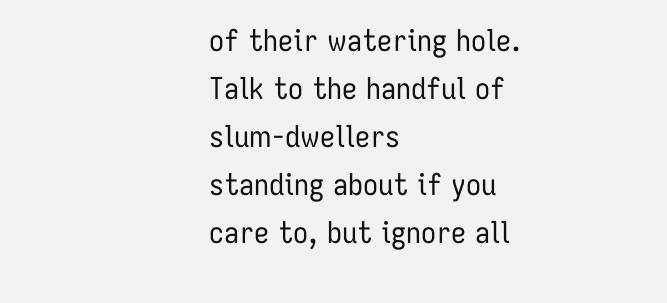of their watering hole. Talk to the handful of slum-dwellers standing about if you care to, but ignore all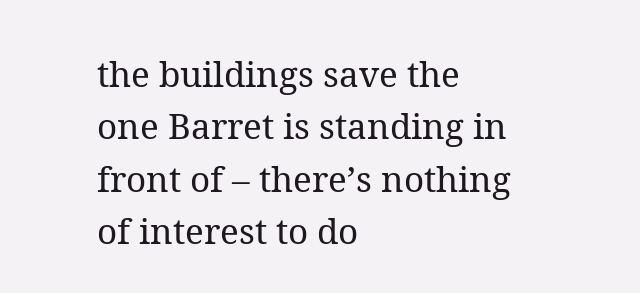the buildings save the one Barret is standing in front of – there’s nothing of interest to do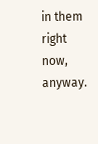in them right now, anyway.